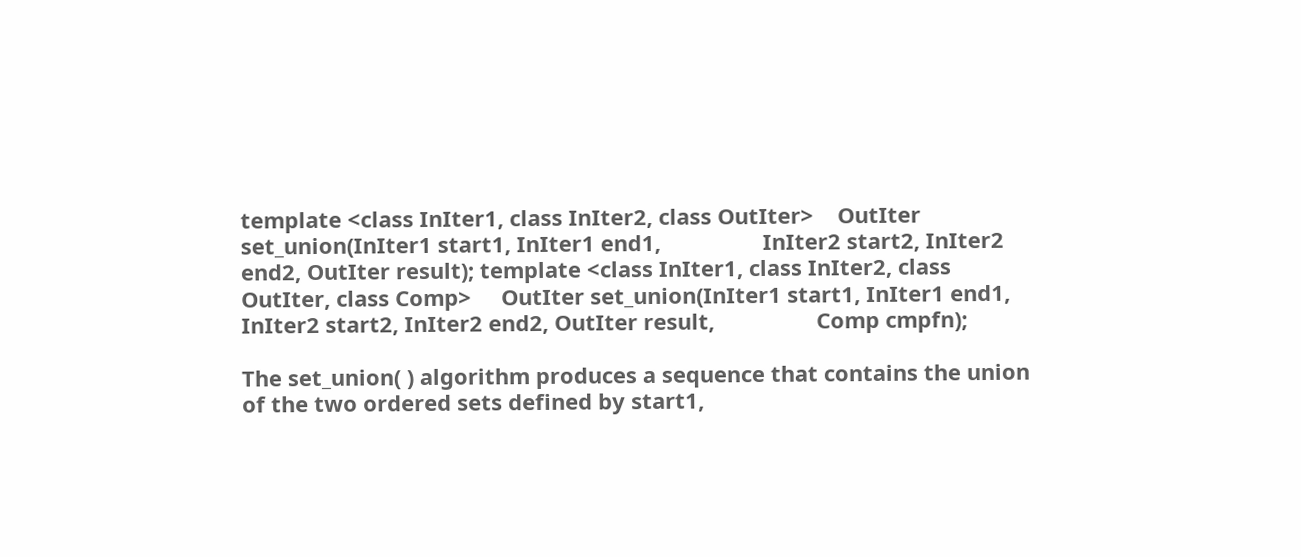template <class InIter1, class InIter2, class OutIter>    OutIter set_union(InIter1 start1, InIter1 end1,                 InIter2 start2, InIter2 end2, OutIter result); template <class InIter1, class InIter2, class OutIter, class Comp>     OutIter set_union(InIter1 start1, InIter1 end1,                 InIter2 start2, InIter2 end2, OutIter result,                 Comp cmpfn);

The set_union( ) algorithm produces a sequence that contains the union
of the two ordered sets defined by start1,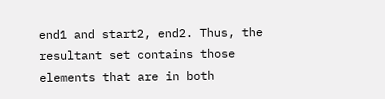end1 and start2, end2. Thus, the resultant set contains those elements that are in both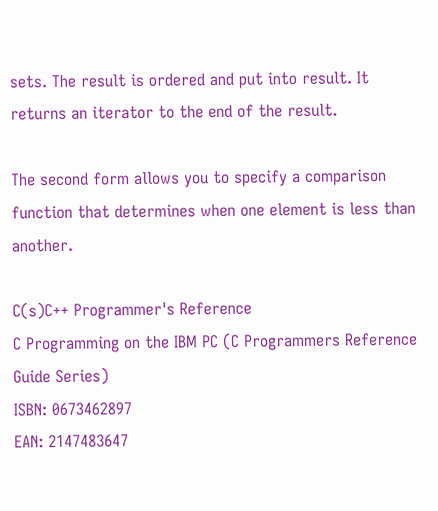sets. The result is ordered and put into result. It returns an iterator to the end of the result.

The second form allows you to specify a comparison function that determines when one element is less than another.

C(s)C++ Programmer's Reference
C Programming on the IBM PC (C Programmers Reference Guide Series)
ISBN: 0673462897
EAN: 2147483647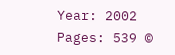Year: 2002
Pages: 539 ©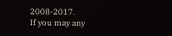2008-2017.
If you may any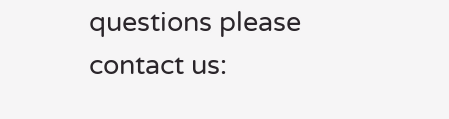questions please contact us: